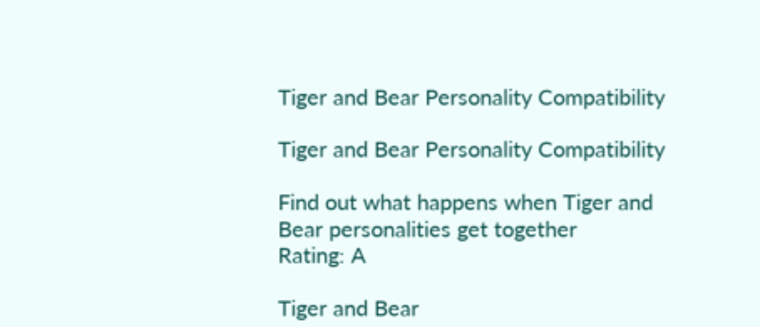Tiger and Bear Personality Compatibility

Tiger and Bear Personality Compatibility

Find out what happens when Tiger and Bear personalities get together
Rating: A

Tiger and Bear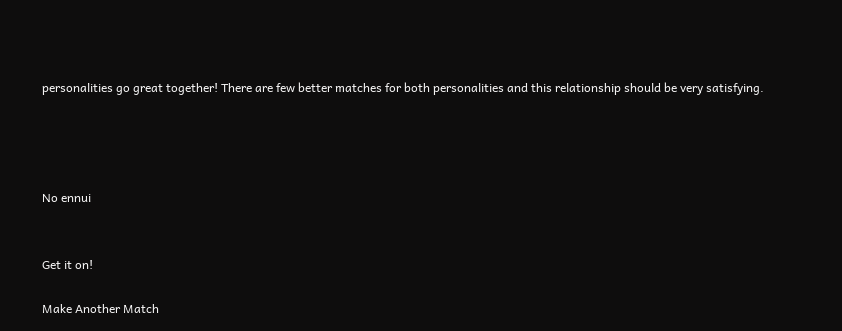personalities go great together! There are few better matches for both personalities and this relationship should be very satisfying.




No ennui


Get it on!

Make Another Match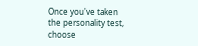Once you've taken the personality test, choose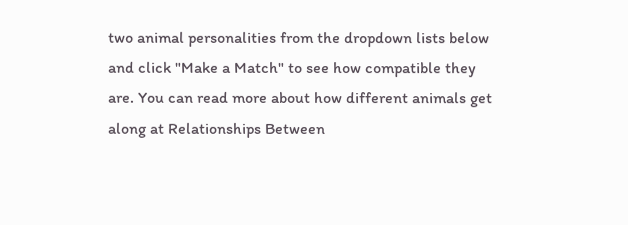two animal personalities from the dropdown lists below and click "Make a Match" to see how compatible they are. You can read more about how different animals get along at Relationships Between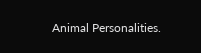Animal Personalities.